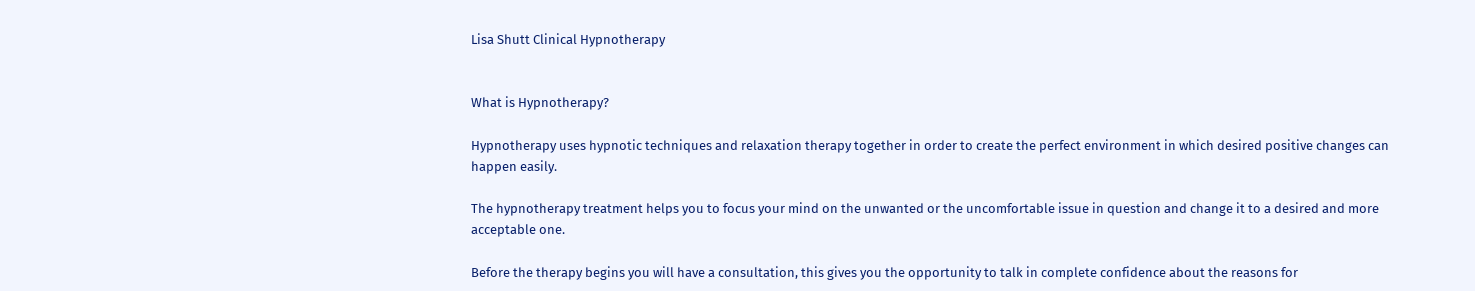Lisa Shutt Clinical Hypnotherapy


What is Hypnotherapy?

Hypnotherapy uses hypnotic techniques and relaxation therapy together in order to create the perfect environment in which desired positive changes can happen easily.

The hypnotherapy treatment helps you to focus your mind on the unwanted or the uncomfortable issue in question and change it to a desired and more acceptable one.

Before the therapy begins you will have a consultation, this gives you the opportunity to talk in complete confidence about the reasons for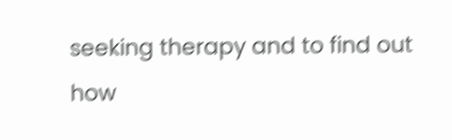seeking therapy and to find out how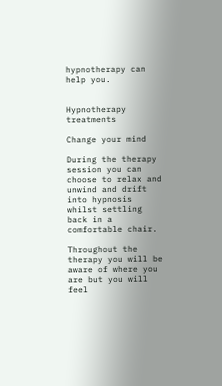hypnotherapy can help you.


Hypnotherapy treatments

Change your mind

During the therapy session you can choose to relax and unwind and drift into hypnosis whilst settling back in a comfortable chair.

Throughout the therapy you will be aware of where you are but you will feel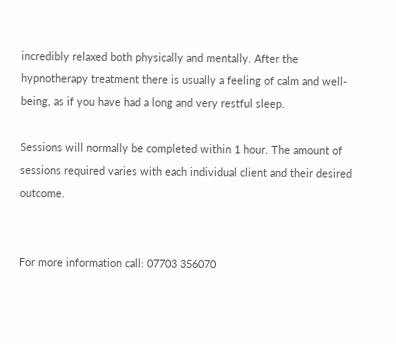incredibly relaxed both physically and mentally. After the hypnotherapy treatment there is usually a feeling of calm and well-being, as if you have had a long and very restful sleep.

Sessions will normally be completed within 1 hour. The amount of sessions required varies with each individual client and their desired outcome.


For more information call: 07703 356070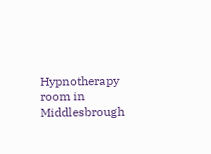Hypnotherapy room in Middlesbrough